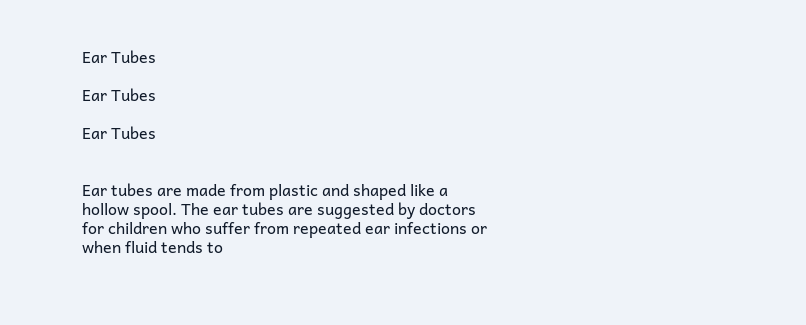Ear Tubes

Ear Tubes

Ear Tubes


Ear tubes are made from plastic and shaped like a hollow spool. The ear tubes are suggested by doctors for children who suffer from repeated ear infections or when fluid tends to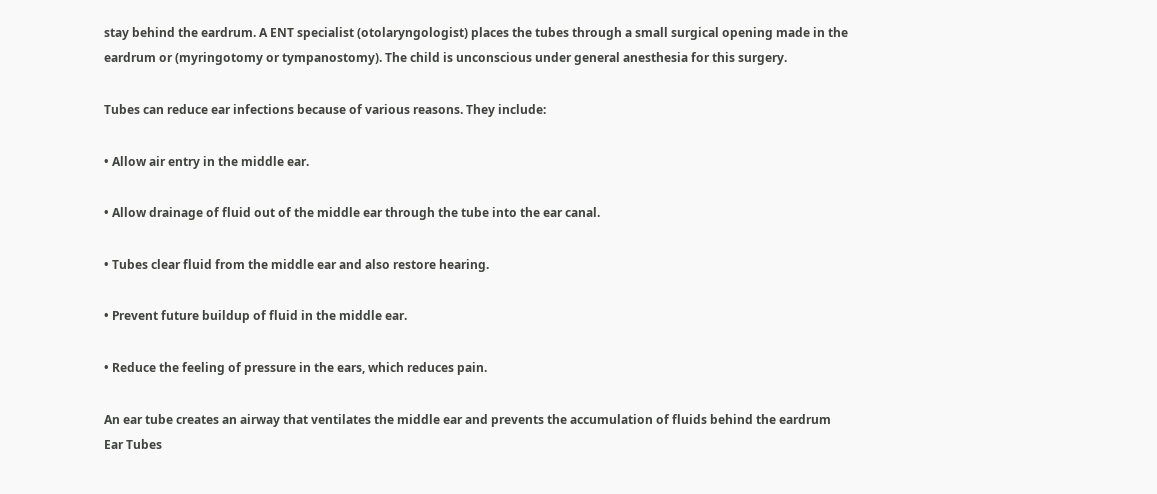stay behind the eardrum. A ENT specialist (otolaryngologist) places the tubes through a small surgical opening made in the eardrum or (myringotomy or tympanostomy). The child is unconscious under general anesthesia for this surgery.

Tubes can reduce ear infections because of various reasons. They include:

• Allow air entry in the middle ear.

• Allow drainage of fluid out of the middle ear through the tube into the ear canal.

• Tubes clear fluid from the middle ear and also restore hearing.

• Prevent future buildup of fluid in the middle ear.

• Reduce the feeling of pressure in the ears, which reduces pain.

An ear tube creates an airway that ventilates the middle ear and prevents the accumulation of fluids behind the eardrum
Ear Tubes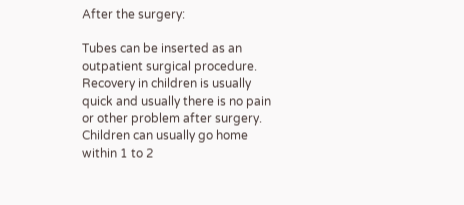After the surgery:

Tubes can be inserted as an outpatient surgical procedure. Recovery in children is usually quick and usually there is no pain or other problem after surgery. Children can usually go home within 1 to 2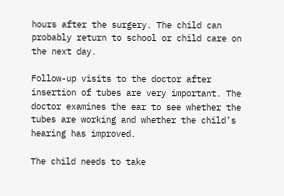hours after the surgery. The child can probably return to school or child care on the next day.

Follow-up visits to the doctor after insertion of tubes are very important. The doctor examines the ear to see whether the tubes are working and whether the child’s hearing has improved.

The child needs to take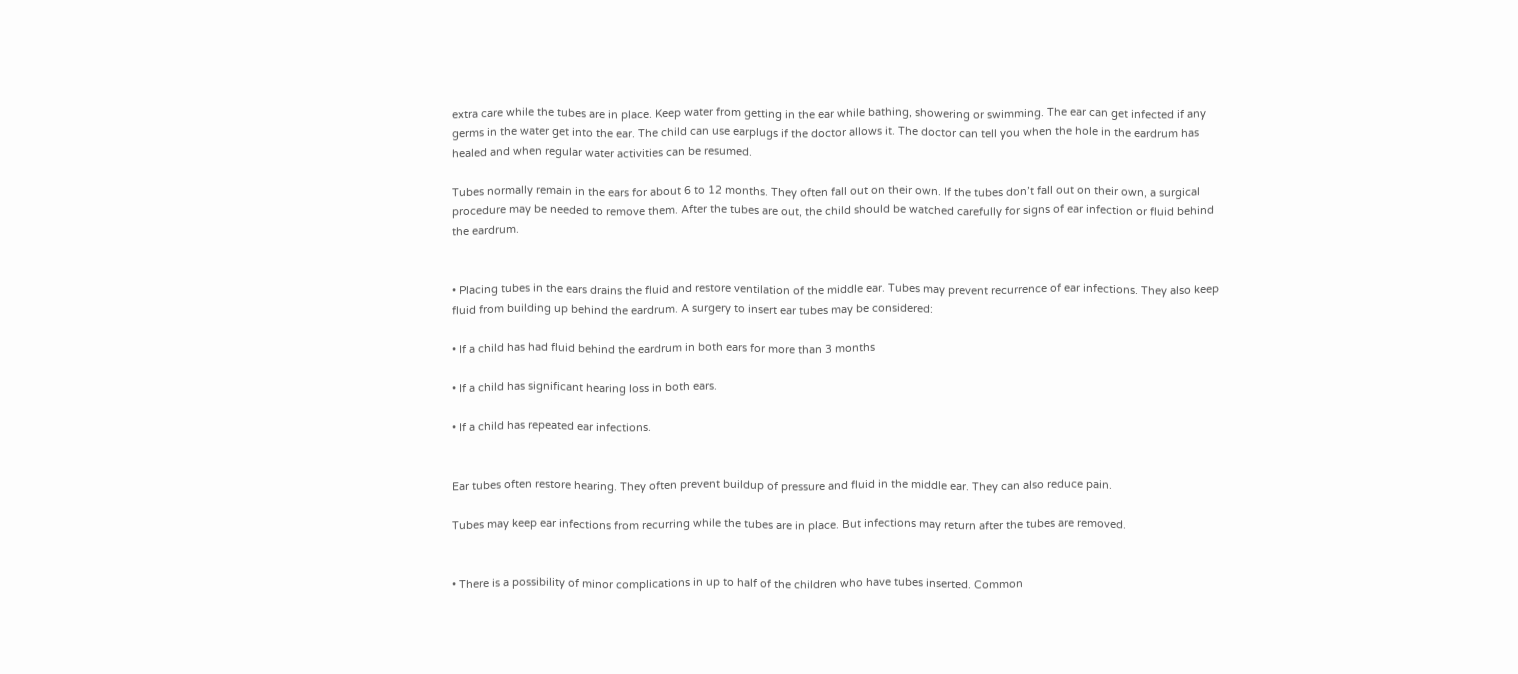extra care while the tubes are in place. Keep water from getting in the ear while bathing, showering or swimming. The ear can get infected if any germs in the water get into the ear. The child can use earplugs if the doctor allows it. The doctor can tell you when the hole in the eardrum has healed and when regular water activities can be resumed.

Tubes normally remain in the ears for about 6 to 12 months. They often fall out on their own. If the tubes don’t fall out on their own, a surgical procedure may be needed to remove them. After the tubes are out, the child should be watched carefully for signs of ear infection or fluid behind the eardrum.


• Placing tubes in the ears drains the fluid and restore ventilation of the middle ear. Tubes may prevent recurrence of ear infections. They also keep fluid from building up behind the eardrum. A surgery to insert ear tubes may be considered:

• If a child has had fluid behind the eardrum in both ears for more than 3 months

• If a child has significant hearing loss in both ears.

• If a child has repeated ear infections.


Ear tubes often restore hearing. They often prevent buildup of pressure and fluid in the middle ear. They can also reduce pain.

Tubes may keep ear infections from recurring while the tubes are in place. But infections may return after the tubes are removed.


• There is a possibility of minor complications in up to half of the children who have tubes inserted. Common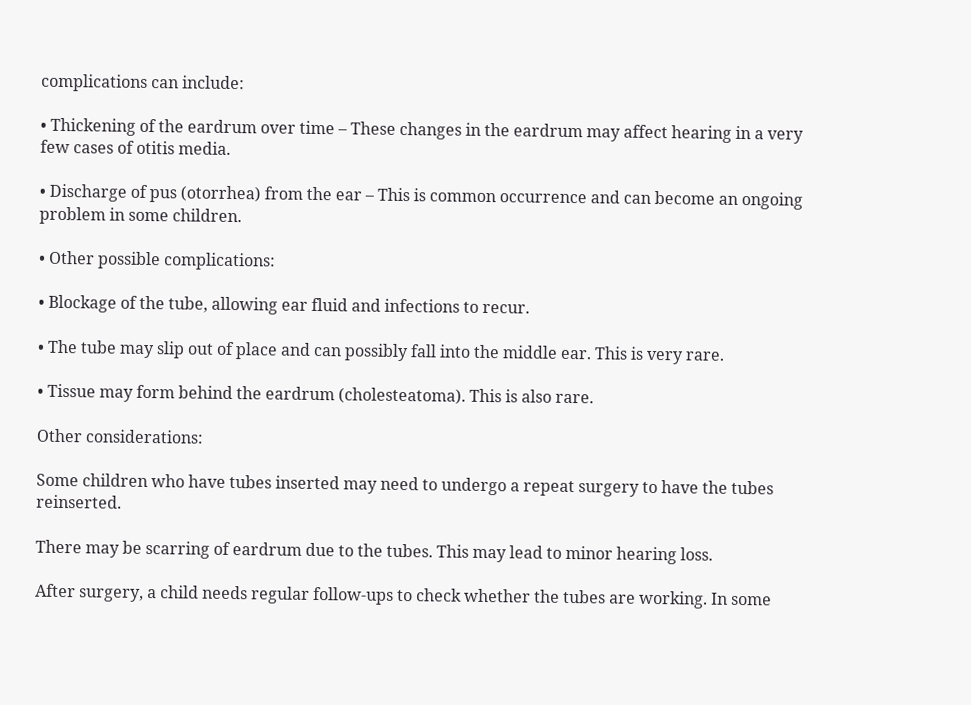complications can include:

• Thickening of the eardrum over time – These changes in the eardrum may affect hearing in a very few cases of otitis media.

• Discharge of pus (otorrhea) from the ear – This is common occurrence and can become an ongoing problem in some children.

• Other possible complications:

• Blockage of the tube, allowing ear fluid and infections to recur.

• The tube may slip out of place and can possibly fall into the middle ear. This is very rare.

• Tissue may form behind the eardrum (cholesteatoma). This is also rare.

Other considerations:

Some children who have tubes inserted may need to undergo a repeat surgery to have the tubes reinserted.

There may be scarring of eardrum due to the tubes. This may lead to minor hearing loss.

After surgery, a child needs regular follow-ups to check whether the tubes are working. In some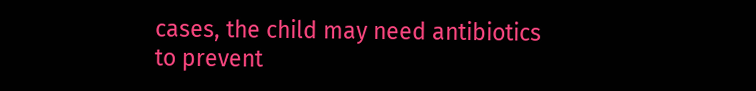cases, the child may need antibiotics to prevent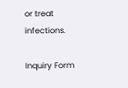or treat infections.

Inquiry Form